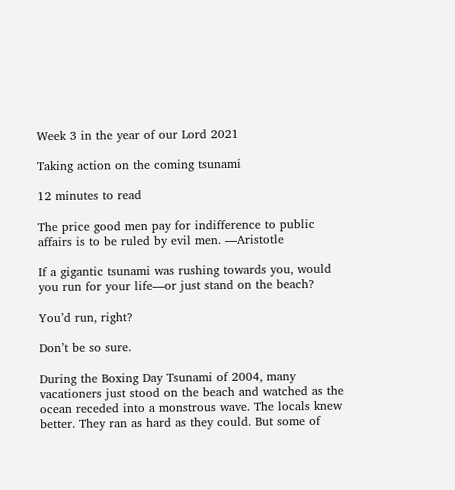Week 3 in the year of our Lord 2021

Taking action on the coming tsunami

12 minutes to read

The price good men pay for indifference to public affairs is to be ruled by evil men. —Aristotle

If a gigantic tsunami was rushing towards you, would you run for your life—or just stand on the beach?

You’d run, right?

Don’t be so sure.

During the Boxing Day Tsunami of 2004, many vacationers just stood on the beach and watched as the ocean receded into a monstrous wave. The locals knew better. They ran as hard as they could. But some of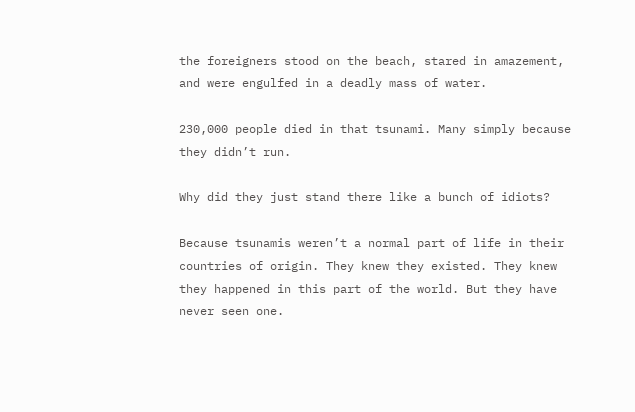the foreigners stood on the beach, stared in amazement, and were engulfed in a deadly mass of water.

230,000 people died in that tsunami. Many simply because they didn’t run.

Why did they just stand there like a bunch of idiots?

Because tsunamis weren’t a normal part of life in their countries of origin. They knew they existed. They knew they happened in this part of the world. But they have never seen one.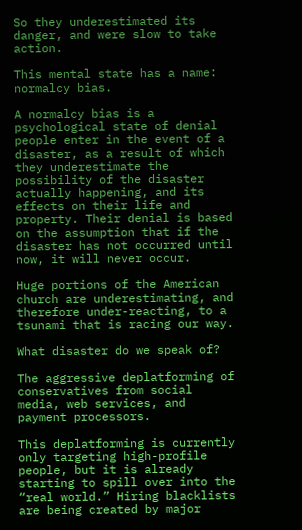So they underestimated its danger, and were slow to take action.

This mental state has a name: normalcy bias.

A normalcy bias is a psychological state of denial people enter in the event of a disaster, as a result of which they underestimate the possibility of the disaster actually happening, and its effects on their life and property. Their denial is based on the assumption that if the disaster has not occurred until now, it will never occur.

Huge portions of the American church are underestimating, and therefore under-reacting, to a tsunami that is racing our way.

What disaster do we speak of?

The aggressive deplatforming of conservatives from social media, web services, and payment processors.

This deplatforming is currently only targeting high-profile people, but it is already starting to spill over into the “real world.” Hiring blacklists are being created by major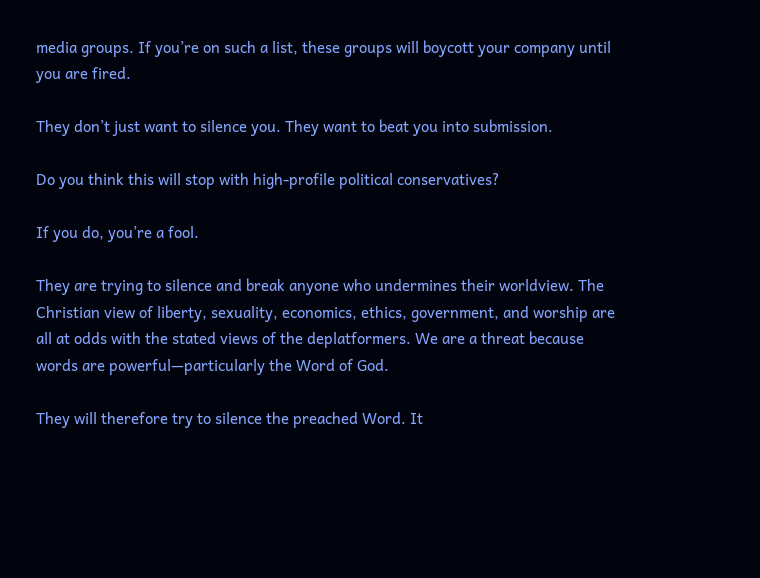media groups. If you’re on such a list, these groups will boycott your company until you are fired.

They don’t just want to silence you. They want to beat you into submission.

Do you think this will stop with high-profile political conservatives?

If you do, you’re a fool.

They are trying to silence and break anyone who undermines their worldview. The Christian view of liberty, sexuality, economics, ethics, government, and worship are all at odds with the stated views of the deplatformers. We are a threat because words are powerful—particularly the Word of God.

They will therefore try to silence the preached Word. It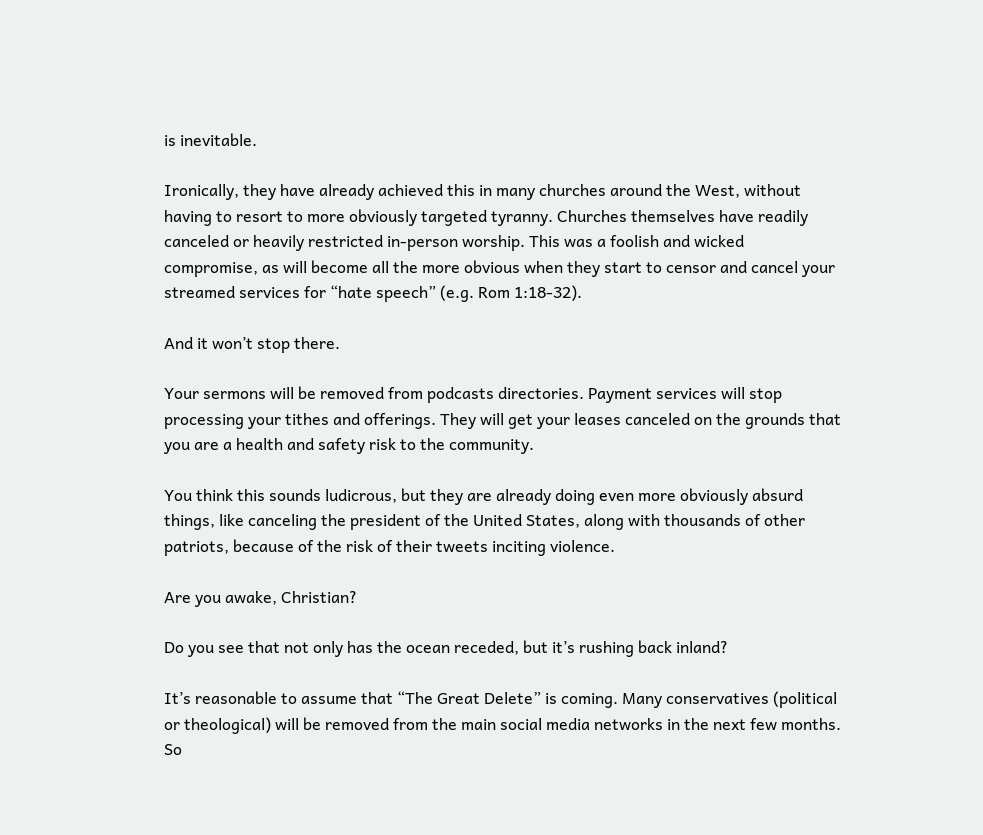is inevitable.

Ironically, they have already achieved this in many churches around the West, without having to resort to more obviously targeted tyranny. Churches themselves have readily canceled or heavily restricted in-person worship. This was a foolish and wicked compromise, as will become all the more obvious when they start to censor and cancel your streamed services for “hate speech” (e.g. Rom 1:18-32).

And it won’t stop there.

Your sermons will be removed from podcasts directories. Payment services will stop processing your tithes and offerings. They will get your leases canceled on the grounds that you are a health and safety risk to the community.

You think this sounds ludicrous, but they are already doing even more obviously absurd things, like canceling the president of the United States, along with thousands of other patriots, because of the risk of their tweets inciting violence.

Are you awake, Christian?

Do you see that not only has the ocean receded, but it’s rushing back inland?

It’s reasonable to assume that “The Great Delete” is coming. Many conservatives (political or theological) will be removed from the main social media networks in the next few months. So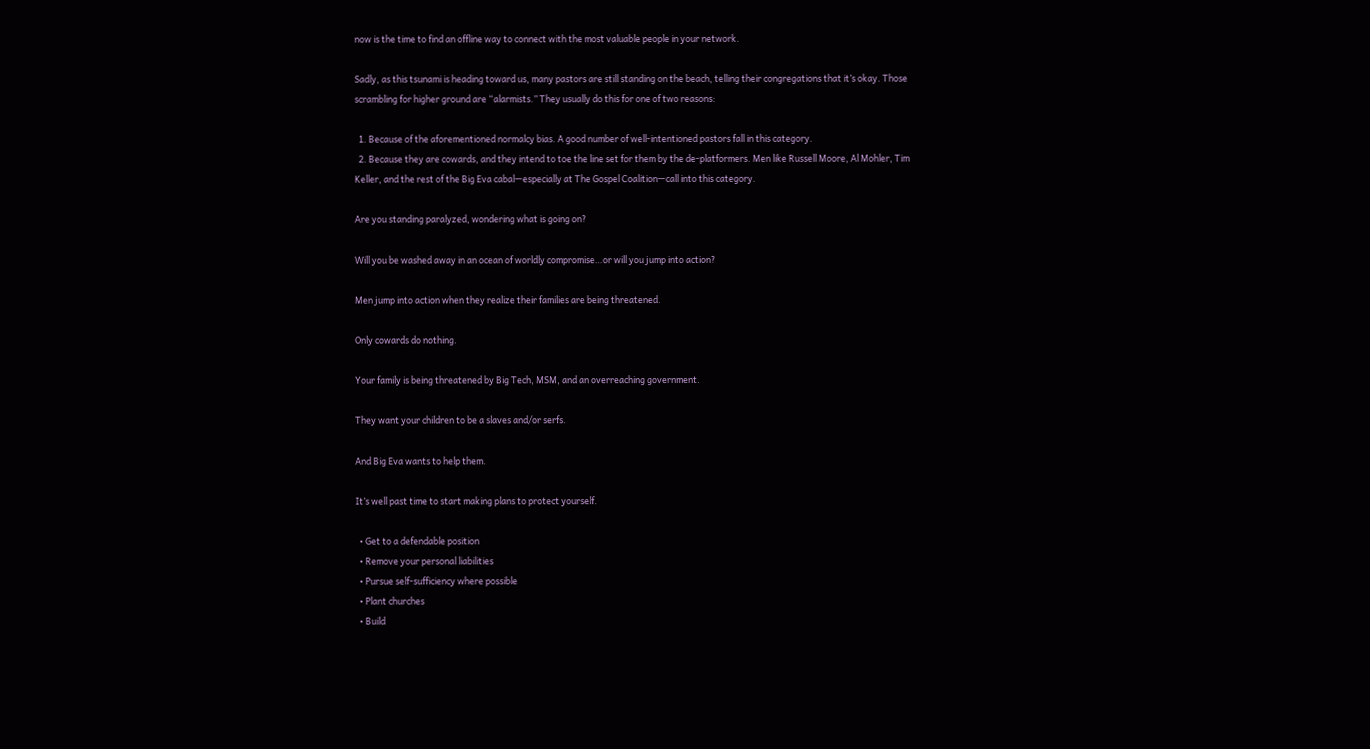now is the time to find an offline way to connect with the most valuable people in your network.

Sadly, as this tsunami is heading toward us, many pastors are still standing on the beach, telling their congregations that it’s okay. Those scrambling for higher ground are “alarmists.” They usually do this for one of two reasons:

  1. Because of the aforementioned normalcy bias. A good number of well-intentioned pastors fall in this category.
  2. Because they are cowards, and they intend to toe the line set for them by the de-platformers. Men like Russell Moore, Al Mohler, Tim Keller, and the rest of the Big Eva cabal—especially at The Gospel Coalition—call into this category.

Are you standing paralyzed, wondering what is going on?

Will you be washed away in an ocean of worldly compromise…or will you jump into action?

Men jump into action when they realize their families are being threatened.

Only cowards do nothing.

Your family is being threatened by Big Tech, MSM, and an overreaching government.

They want your children to be a slaves and/or serfs.

And Big Eva wants to help them.

It’s well past time to start making plans to protect yourself.

  • Get to a defendable position
  • Remove your personal liabilities
  • Pursue self-sufficiency where possible
  • Plant churches
  • Build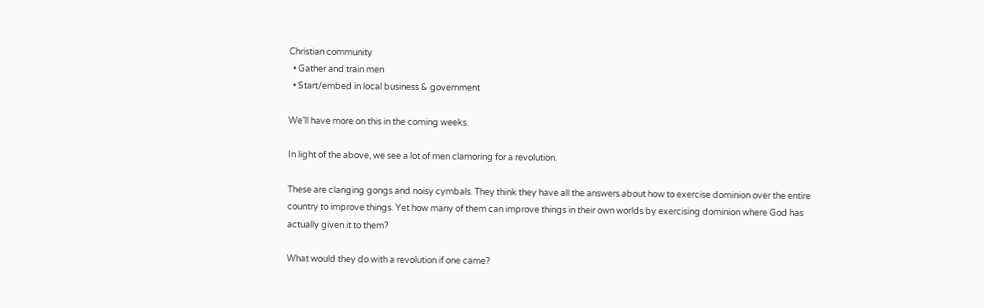Christian community
  • Gather and train men
  • Start/embed in local business & government

We’ll have more on this in the coming weeks.

In light of the above, we see a lot of men clamoring for a revolution.

These are clanging gongs and noisy cymbals. They think they have all the answers about how to exercise dominion over the entire country to improve things. Yet how many of them can improve things in their own worlds by exercising dominion where God has actually given it to them?

What would they do with a revolution if one came?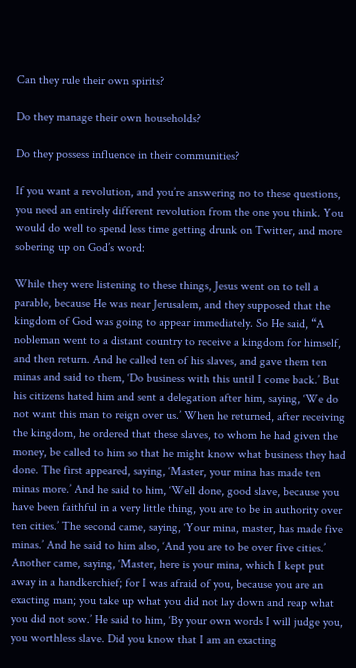Can they rule their own spirits?

Do they manage their own households?

Do they possess influence in their communities?

If you want a revolution, and you’re answering no to these questions, you need an entirely different revolution from the one you think. You would do well to spend less time getting drunk on Twitter, and more sobering up on God’s word:

While they were listening to these things, Jesus went on to tell a parable, because He was near Jerusalem, and they supposed that the kingdom of God was going to appear immediately. So He said, “A nobleman went to a distant country to receive a kingdom for himself, and then return. And he called ten of his slaves, and gave them ten minas and said to them, ‘Do business with this until I come back.’ But his citizens hated him and sent a delegation after him, saying, ‘We do not want this man to reign over us.’ When he returned, after receiving the kingdom, he ordered that these slaves, to whom he had given the money, be called to him so that he might know what business they had done. The first appeared, saying, ‘Master, your mina has made ten minas more.’ And he said to him, ‘Well done, good slave, because you have been faithful in a very little thing, you are to be in authority over ten cities.’ The second came, saying, ‘Your mina, master, has made five minas.’ And he said to him also, ‘And you are to be over five cities.’ Another came, saying, ‘Master, here is your mina, which I kept put away in a handkerchief; for I was afraid of you, because you are an exacting man; you take up what you did not lay down and reap what you did not sow.’ He said to him, ‘By your own words I will judge you, you worthless slave. Did you know that I am an exacting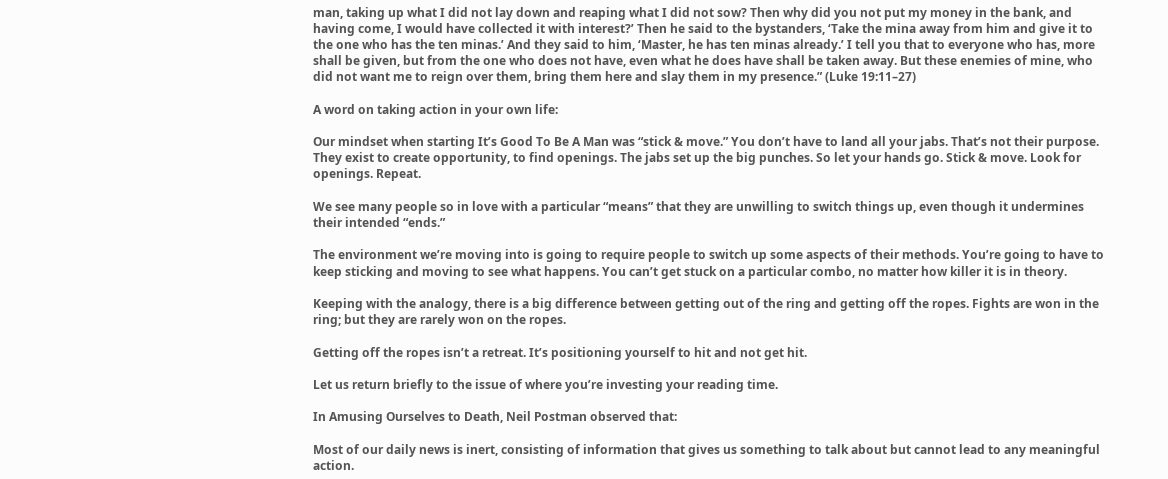man, taking up what I did not lay down and reaping what I did not sow? Then why did you not put my money in the bank, and having come, I would have collected it with interest?’ Then he said to the bystanders, ‘Take the mina away from him and give it to the one who has the ten minas.’ And they said to him, ‘Master, he has ten minas already.’ I tell you that to everyone who has, more shall be given, but from the one who does not have, even what he does have shall be taken away. But these enemies of mine, who did not want me to reign over them, bring them here and slay them in my presence.” (Luke 19:11–27)

A word on taking action in your own life:

Our mindset when starting It’s Good To Be A Man was “stick & move.” You don’t have to land all your jabs. That’s not their purpose. They exist to create opportunity, to find openings. The jabs set up the big punches. So let your hands go. Stick & move. Look for openings. Repeat.

We see many people so in love with a particular “means” that they are unwilling to switch things up, even though it undermines their intended “ends.”

The environment we’re moving into is going to require people to switch up some aspects of their methods. You’re going to have to keep sticking and moving to see what happens. You can’t get stuck on a particular combo, no matter how killer it is in theory.

Keeping with the analogy, there is a big difference between getting out of the ring and getting off the ropes. Fights are won in the ring; but they are rarely won on the ropes.

Getting off the ropes isn’t a retreat. It’s positioning yourself to hit and not get hit.

Let us return briefly to the issue of where you’re investing your reading time.

In Amusing Ourselves to Death, Neil Postman observed that:

Most of our daily news is inert, consisting of information that gives us something to talk about but cannot lead to any meaningful action.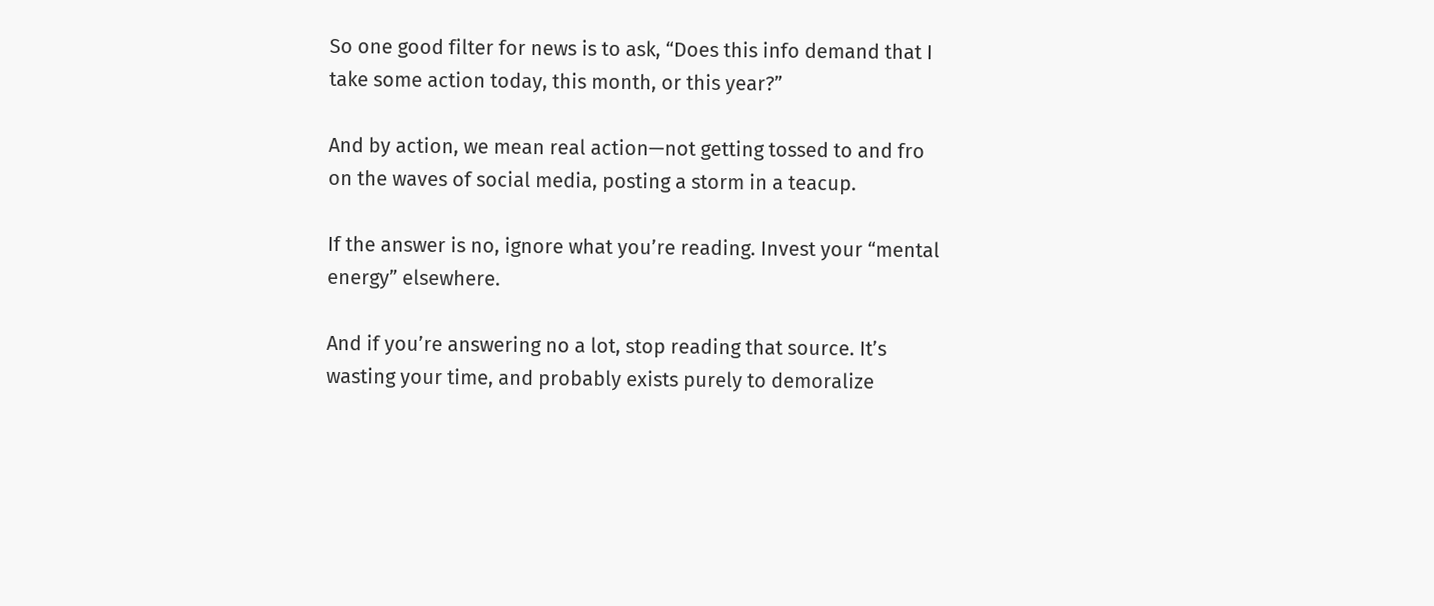So one good filter for news is to ask, “Does this info demand that I take some action today, this month, or this year?”

And by action, we mean real action—not getting tossed to and fro on the waves of social media, posting a storm in a teacup.

If the answer is no, ignore what you’re reading. Invest your “mental energy” elsewhere.

And if you’re answering no a lot, stop reading that source. It’s wasting your time, and probably exists purely to demoralize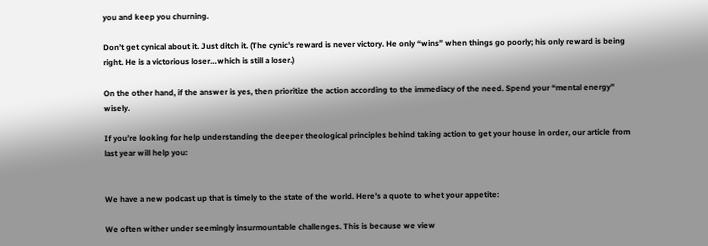you and keep you churning.

Don’t get cynical about it. Just ditch it. (The cynic’s reward is never victory. He only “wins” when things go poorly; his only reward is being right. He is a victorious loser…which is still a loser.)

On the other hand, if the answer is yes, then prioritize the action according to the immediacy of the need. Spend your “mental energy” wisely.

If you’re looking for help understanding the deeper theological principles behind taking action to get your house in order, our article from last year will help you:


We have a new podcast up that is timely to the state of the world. Here’s a quote to whet your appetite:

We often wither under seemingly insurmountable challenges. This is because we view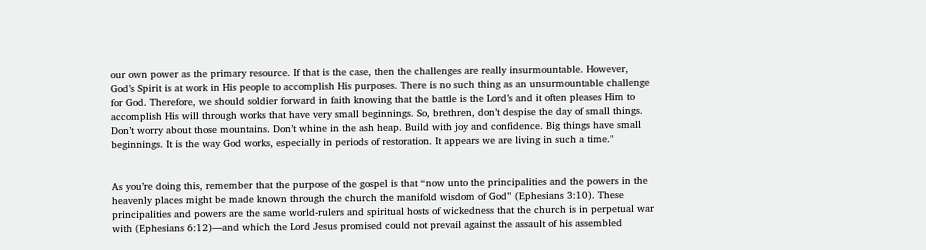our own power as the primary resource. If that is the case, then the challenges are really insurmountable. However, God’s Spirit is at work in His people to accomplish His purposes. There is no such thing as an unsurmountable challenge for God. Therefore, we should soldier forward in faith knowing that the battle is the Lord’s and it often pleases Him to accomplish His will through works that have very small beginnings. So, brethren, don’t despise the day of small things. Don’t worry about those mountains. Don’t whine in the ash heap. Build with joy and confidence. Big things have small beginnings. It is the way God works, especially in periods of restoration. It appears we are living in such a time."


As you’re doing this, remember that the purpose of the gospel is that “now unto the principalities and the powers in the heavenly places might be made known through the church the manifold wisdom of God” (Ephesians 3:10). These principalities and powers are the same world-rulers and spiritual hosts of wickedness that the church is in perpetual war with (Ephesians 6:12)—and which the Lord Jesus promised could not prevail against the assault of his assembled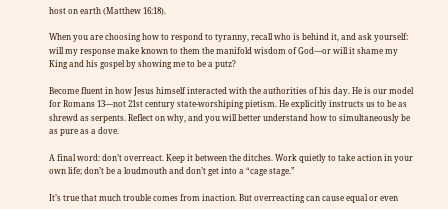host on earth (Matthew 16:18).

When you are choosing how to respond to tyranny, recall who is behind it, and ask yourself: will my response make known to them the manifold wisdom of God—or will it shame my King and his gospel by showing me to be a putz?

Become fluent in how Jesus himself interacted with the authorities of his day. He is our model for Romans 13—not 21st century state-worshiping pietism. He explicitly instructs us to be as shrewd as serpents. Reflect on why, and you will better understand how to simultaneously be as pure as a dove.

A final word: don’t overreact. Keep it between the ditches. Work quietly to take action in your own life; don’t be a loudmouth and don’t get into a “cage stage.”

It’s true that much trouble comes from inaction. But overreacting can cause equal or even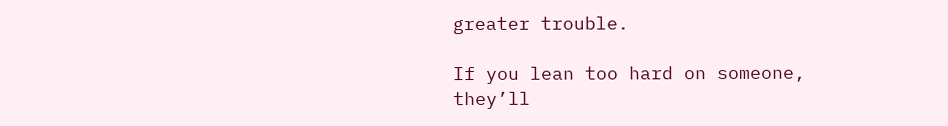greater trouble.

If you lean too hard on someone, they’ll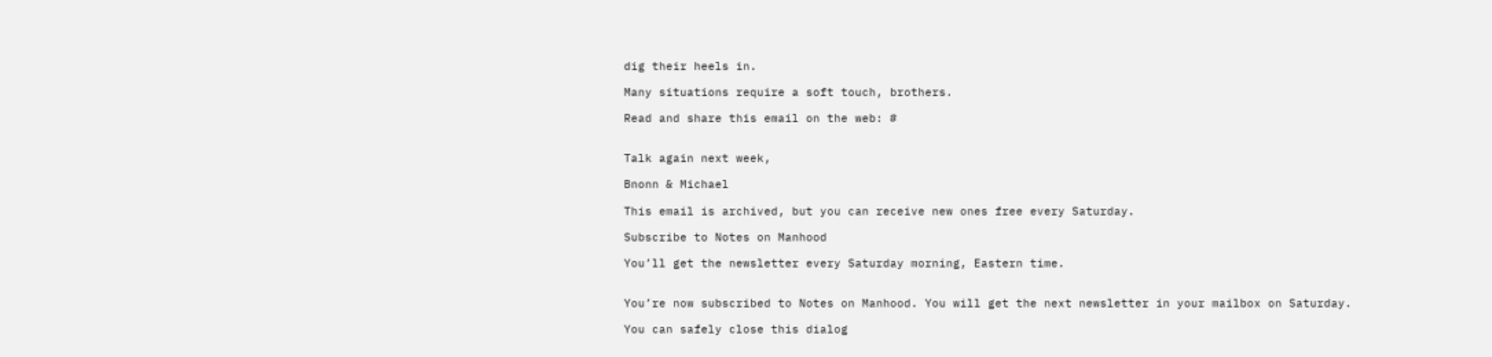dig their heels in.

Many situations require a soft touch, brothers.

Read and share this email on the web: #


Talk again next week,

Bnonn & Michael

This email is archived, but you can receive new ones free every Saturday.

Subscribe to Notes on Manhood

You’ll get the newsletter every Saturday morning, Eastern time.


You’re now subscribed to Notes on Manhood. You will get the next newsletter in your mailbox on Saturday.

You can safely close this dialog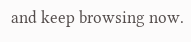and keep browsing now.